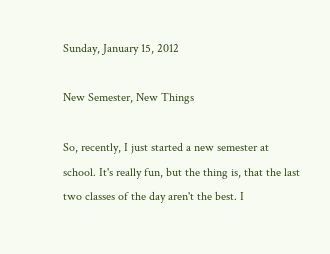Sunday, January 15, 2012

New Semester, New Things

So, recently, I just started a new semester at school. It's really fun, but the thing is, that the last two classes of the day aren't the best. I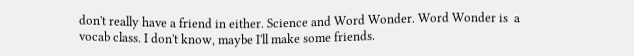don't really have a friend in either. Science and Word Wonder. Word Wonder is  a vocab class. I don't know, maybe I'll make some friends.